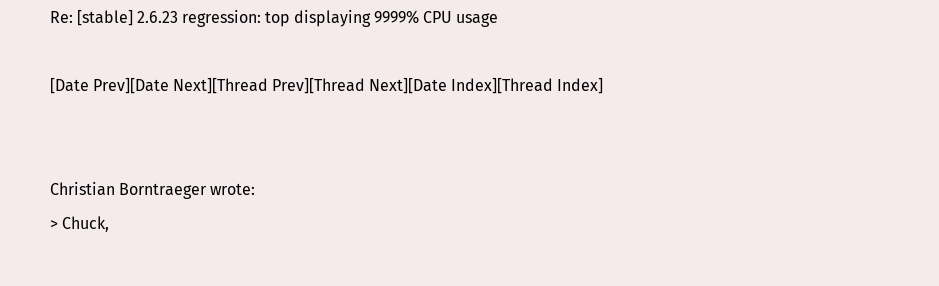Re: [stable] 2.6.23 regression: top displaying 9999% CPU usage

[Date Prev][Date Next][Thread Prev][Thread Next][Date Index][Thread Index]


Christian Borntraeger wrote:
> Chuck,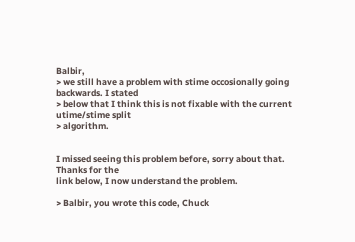Balbir,
> we still have a problem with stime occosionally going backwards. I stated
> below that I think this is not fixable with the current utime/stime split
> algorithm.


I missed seeing this problem before, sorry about that. Thanks for the
link below, I now understand the problem.

> Balbir, you wrote this code, Chuck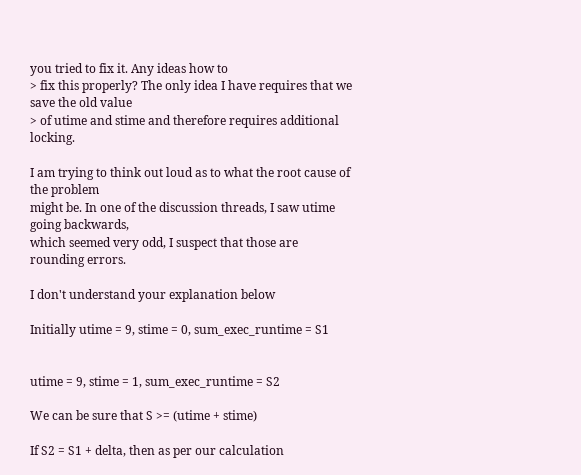you tried to fix it. Any ideas how to
> fix this properly? The only idea I have requires that we save the old value
> of utime and stime and therefore requires additional locking.

I am trying to think out loud as to what the root cause of the problem
might be. In one of the discussion threads, I saw utime going backwards,
which seemed very odd, I suspect that those are rounding errors.

I don't understand your explanation below

Initially utime = 9, stime = 0, sum_exec_runtime = S1


utime = 9, stime = 1, sum_exec_runtime = S2

We can be sure that S >= (utime + stime)

If S2 = S1 + delta, then as per our calculation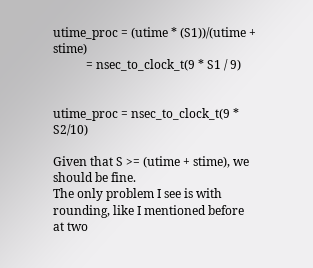utime_proc = (utime * (S1))/(utime + stime)
           = nsec_to_clock_t(9 * S1 / 9)


utime_proc = nsec_to_clock_t(9 * S2/10)

Given that S >= (utime + stime), we should be fine.
The only problem I see is with rounding, like I mentioned before at two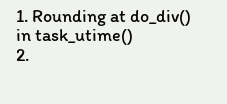1. Rounding at do_div() in task_utime()
2.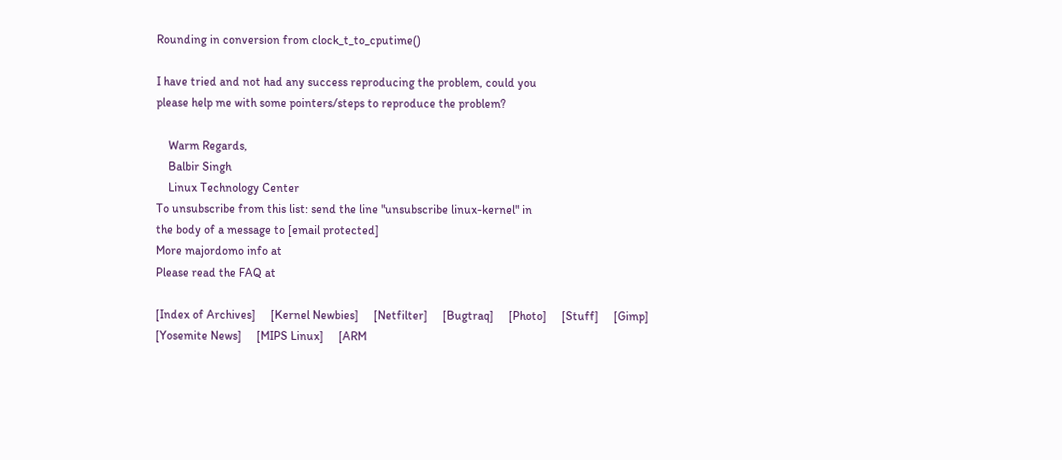Rounding in conversion from clock_t_to_cputime()

I have tried and not had any success reproducing the problem, could you
please help me with some pointers/steps to reproduce the problem?

    Warm Regards,
    Balbir Singh
    Linux Technology Center
To unsubscribe from this list: send the line "unsubscribe linux-kernel" in
the body of a message to [email protected]
More majordomo info at
Please read the FAQ at

[Index of Archives]     [Kernel Newbies]     [Netfilter]     [Bugtraq]     [Photo]     [Stuff]     [Gimp]     [Yosemite News]     [MIPS Linux]     [ARM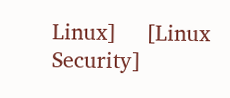Linux]     [Linux Security]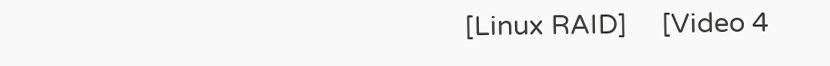[Linux RAID]     [Video 4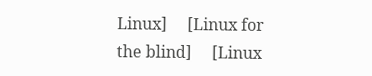Linux]     [Linux for the blind]     [Linux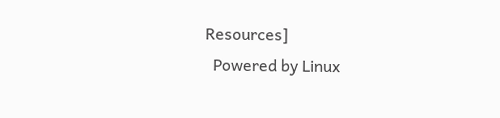Resources]
  Powered by Linux